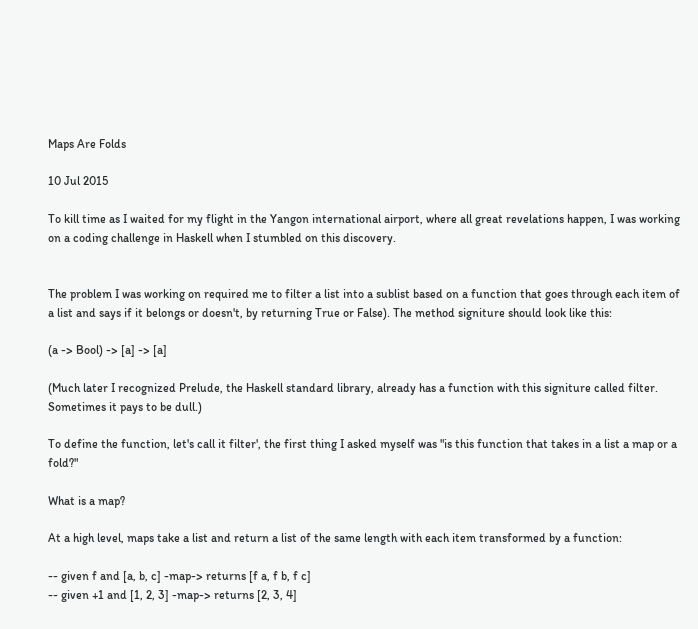Maps Are Folds

10 Jul 2015

To kill time as I waited for my flight in the Yangon international airport, where all great revelations happen, I was working on a coding challenge in Haskell when I stumbled on this discovery.


The problem I was working on required me to filter a list into a sublist based on a function that goes through each item of a list and says if it belongs or doesn't, by returning True or False). The method signiture should look like this:

(a -> Bool) -> [a] -> [a]

(Much later I recognized Prelude, the Haskell standard library, already has a function with this signiture called filter. Sometimes it pays to be dull.)

To define the function, let's call it filter', the first thing I asked myself was "is this function that takes in a list a map or a fold?"

What is a map?

At a high level, maps take a list and return a list of the same length with each item transformed by a function:

-- given f and [a, b, c] -map-> returns [f a, f b, f c]
-- given +1 and [1, 2, 3] -map-> returns [2, 3, 4]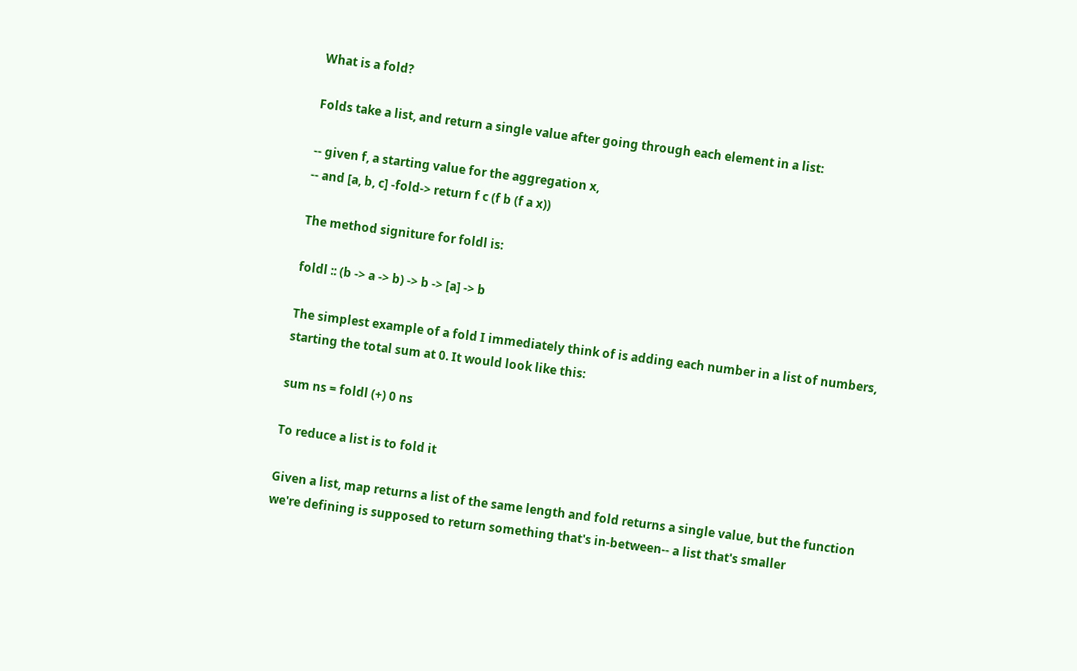What is a fold?

Folds take a list, and return a single value after going through each element in a list:

-- given f, a starting value for the aggregation x,
-- and [a, b, c] -fold-> return f c (f b (f a x))

The method signiture for foldl is:

foldl :: (b -> a -> b) -> b -> [a] -> b

The simplest example of a fold I immediately think of is adding each number in a list of numbers, starting the total sum at 0. It would look like this:

sum ns = foldl (+) 0 ns

To reduce a list is to fold it

Given a list, map returns a list of the same length and fold returns a single value, but the function we're defining is supposed to return something that's in-between-- a list that's smaller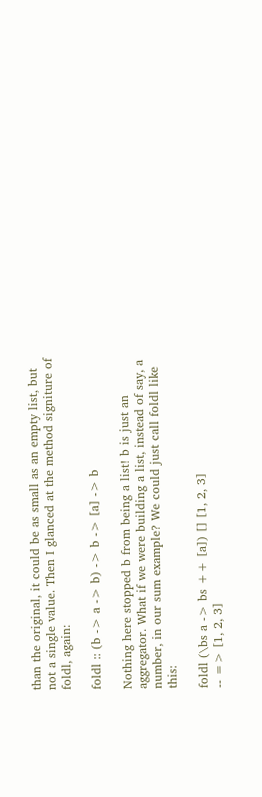than the original, it could be as small as an empty list, but not a single value. Then I glanced at the method signiture of foldl, again:

foldl :: (b -> a -> b) -> b -> [a] -> b

Nothing here stopped b from being a list! b is just an aggregator. What if we were building a list, instead of say, a number, in our sum example? We could just call foldl like this:

foldl (\bs a -> bs ++ [a]) [] [1, 2, 3]
-- => [1, 2, 3]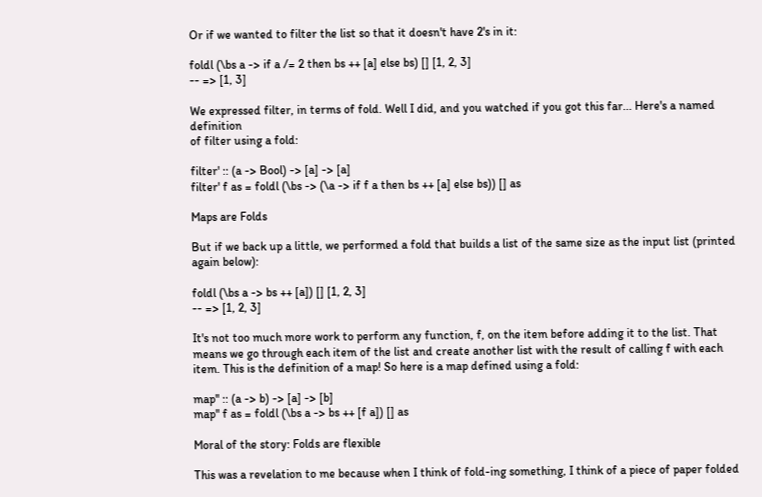Or if we wanted to filter the list so that it doesn't have 2's in it:

foldl (\bs a -> if a /= 2 then bs ++ [a] else bs) [] [1, 2, 3]
-- => [1, 3]

We expressed filter, in terms of fold. Well I did, and you watched if you got this far... Here's a named definition
of filter using a fold:

filter' :: (a -> Bool) -> [a] -> [a]
filter' f as = foldl (\bs -> (\a -> if f a then bs ++ [a] else bs)) [] as

Maps are Folds

But if we back up a little, we performed a fold that builds a list of the same size as the input list (printed again below):

foldl (\bs a -> bs ++ [a]) [] [1, 2, 3]
-- => [1, 2, 3]

It's not too much more work to perform any function, f, on the item before adding it to the list. That means we go through each item of the list and create another list with the result of calling f with each item. This is the definition of a map! So here is a map defined using a fold:

map'' :: (a -> b) -> [a] -> [b]
map'' f as = foldl (\bs a -> bs ++ [f a]) [] as

Moral of the story: Folds are flexible

This was a revelation to me because when I think of fold-ing something, I think of a piece of paper folded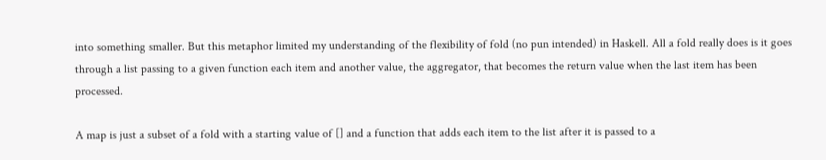into something smaller. But this metaphor limited my understanding of the flexibility of fold (no pun intended) in Haskell. All a fold really does is it goes through a list passing to a given function each item and another value, the aggregator, that becomes the return value when the last item has been processed.

A map is just a subset of a fold with a starting value of [] and a function that adds each item to the list after it is passed to a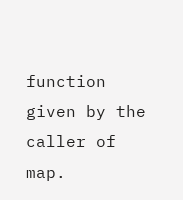function given by the caller of map.